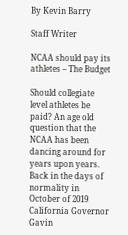By Kevin Barry

Staff Writer

NCAA should pay its athletes – The Budget

Should collegiate level athletes be paid? An age old question that the NCAA has been dancing around for years upon years. Back in the days of normality in October of 2019 California Governor Gavin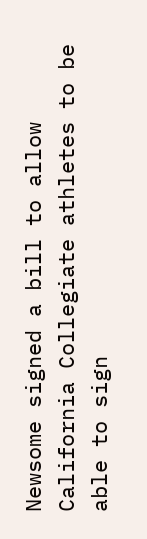Newsome signed a bill to allow California Collegiate athletes to be able to sign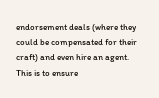endorsement deals (where they could be compensated for their craft) and even hire an agent. This is to ensure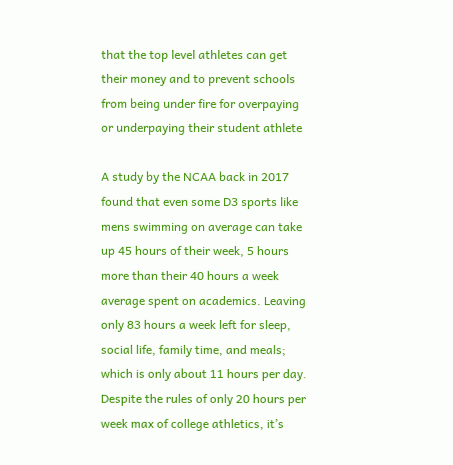that the top level athletes can get their money and to prevent schools from being under fire for overpaying or underpaying their student athlete

A study by the NCAA back in 2017 found that even some D3 sports like mens swimming on average can take up 45 hours of their week, 5 hours more than their 40 hours a week average spent on academics. Leaving only 83 hours a week left for sleep, social life, family time, and meals; which is only about 11 hours per day. Despite the rules of only 20 hours per week max of college athletics, it’s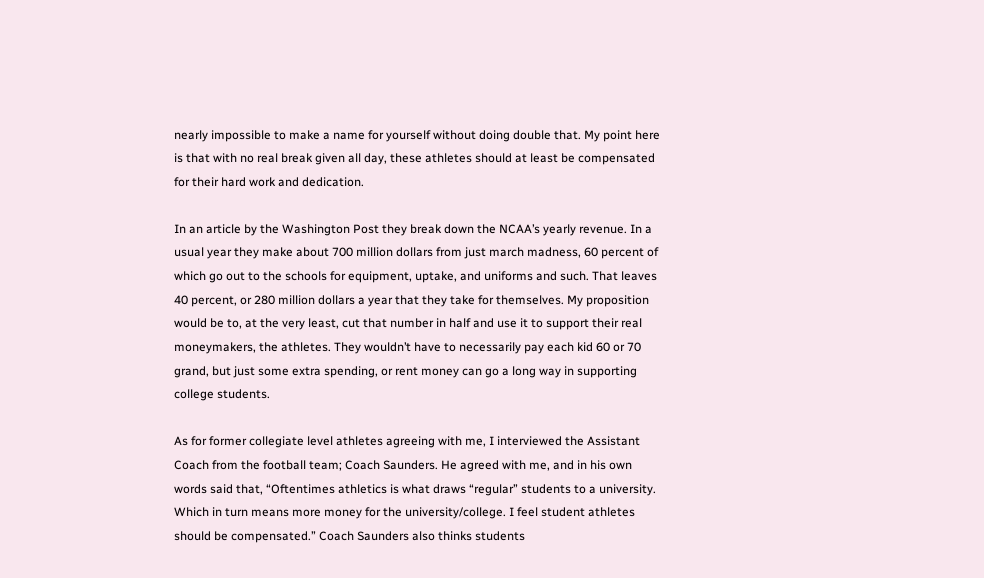nearly impossible to make a name for yourself without doing double that. My point here is that with no real break given all day, these athletes should at least be compensated for their hard work and dedication.

In an article by the Washington Post they break down the NCAA’s yearly revenue. In a usual year they make about 700 million dollars from just march madness, 60 percent of which go out to the schools for equipment, uptake, and uniforms and such. That leaves 40 percent, or 280 million dollars a year that they take for themselves. My proposition would be to, at the very least, cut that number in half and use it to support their real moneymakers, the athletes. They wouldn’t have to necessarily pay each kid 60 or 70 grand, but just some extra spending, or rent money can go a long way in supporting college students.

As for former collegiate level athletes agreeing with me, I interviewed the Assistant Coach from the football team; Coach Saunders. He agreed with me, and in his own words said that, “Oftentimes athletics is what draws “regular” students to a university. Which in turn means more money for the university/college. I feel student athletes should be compensated.” Coach Saunders also thinks students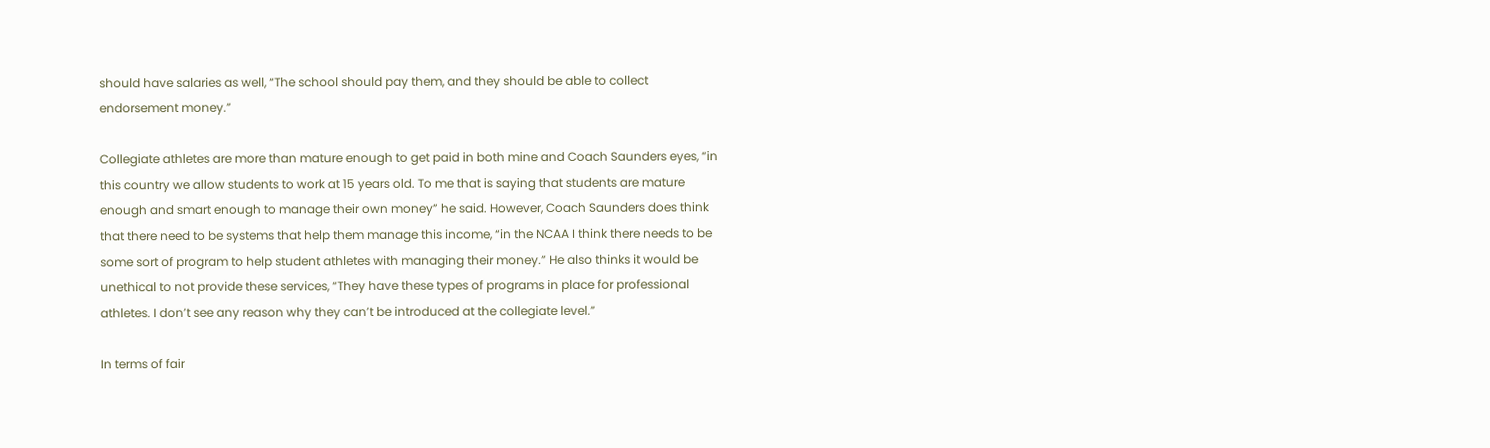should have salaries as well, “The school should pay them, and they should be able to collect endorsement money.”

Collegiate athletes are more than mature enough to get paid in both mine and Coach Saunders eyes, “in this country we allow students to work at 15 years old. To me that is saying that students are mature enough and smart enough to manage their own money” he said. However, Coach Saunders does think that there need to be systems that help them manage this income, “in the NCAA I think there needs to be some sort of program to help student athletes with managing their money.” He also thinks it would be unethical to not provide these services, “They have these types of programs in place for professional athletes. I don’t see any reason why they can’t be introduced at the collegiate level.”

In terms of fair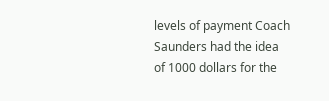levels of payment Coach Saunders had the idea of 1000 dollars for the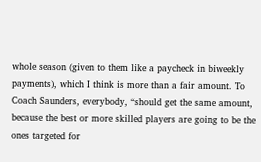whole season (given to them like a paycheck in biweekly payments), which I think is more than a fair amount. To Coach Saunders, everybody, “should get the same amount, because the best or more skilled players are going to be the ones targeted for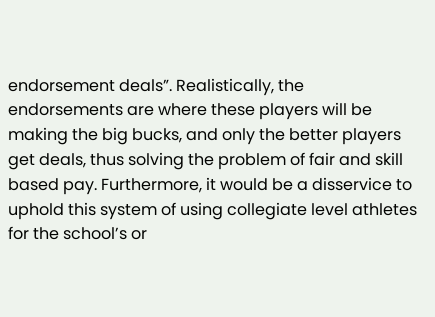endorsement deals”. Realistically, the endorsements are where these players will be making the big bucks, and only the better players get deals, thus solving the problem of fair and skill based pay. Furthermore, it would be a disservice to uphold this system of using collegiate level athletes for the school’s or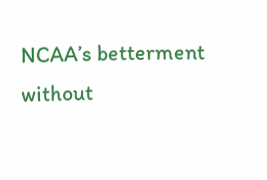NCAA’s betterment without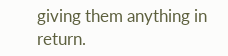giving them anything in return.